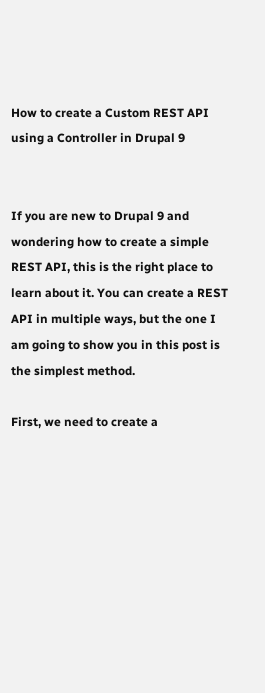How to create a Custom REST API using a Controller in Drupal 9


If you are new to Drupal 9 and wondering how to create a simple REST API, this is the right place to learn about it. You can create a REST API in multiple ways, but the one I am going to show you in this post is the simplest method.

First, we need to create a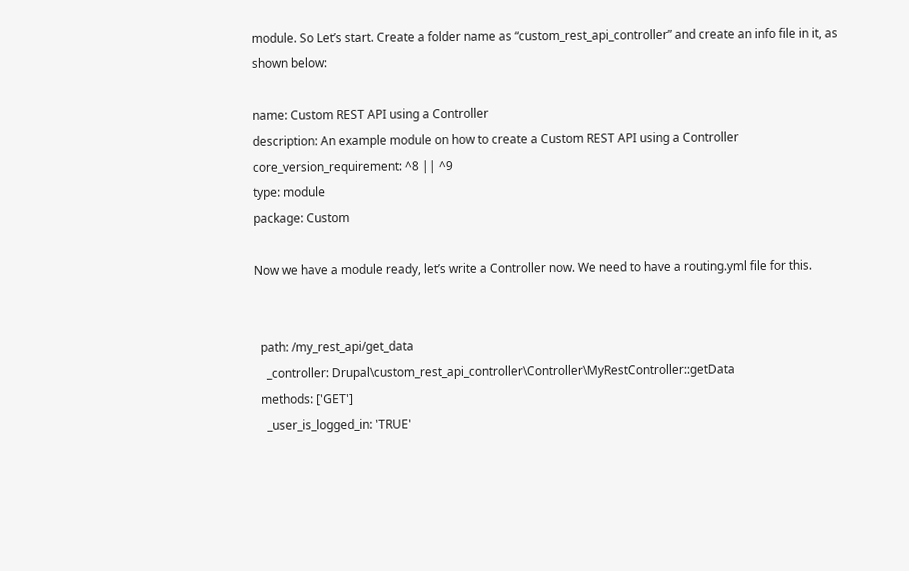module. So Let’s start. Create a folder name as “custom_rest_api_controller” and create an info file in it, as shown below:

name: Custom REST API using a Controller
description: An example module on how to create a Custom REST API using a Controller
core_version_requirement: ^8 || ^9
type: module
package: Custom

Now we have a module ready, let’s write a Controller now. We need to have a routing.yml file for this.


  path: /my_rest_api/get_data
    _controller: Drupal\custom_rest_api_controller\Controller\MyRestController::getData
  methods: ['GET']
    _user_is_logged_in: 'TRUE'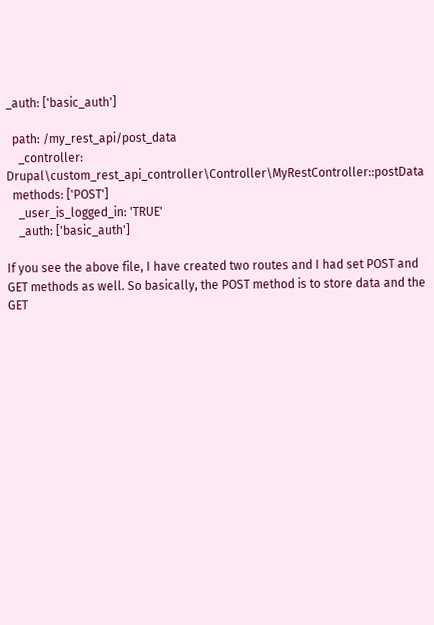_auth: ['basic_auth']

  path: /my_rest_api/post_data
    _controller: Drupal\custom_rest_api_controller\Controller\MyRestController::postData
  methods: ['POST']
    _user_is_logged_in: 'TRUE'
    _auth: ['basic_auth']

If you see the above file, I have created two routes and I had set POST and GET methods as well. So basically, the POST method is to store data and the GET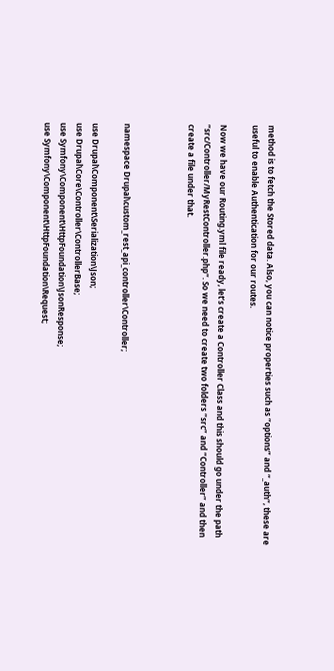method is to fetch the Stored data. Also, you can notice properties such as “options” and “_auth“, these are useful to enable Authentication for our routes.

Now we have our Routing.yml file ready, let’s create a Controller Class and this should go under the path “src/Controller/MyRestController.php“. So we need to create two folders “src” and “Controller” and then create a file under that.



namespace Drupal\custom_rest_api_controller\Controller;

use Drupal\Component\Serialization\Json;
use Drupal\Core\Controller\ControllerBase;
use Symfony\Component\HttpFoundation\JsonResponse;
use Symfony\Component\HttpFoundation\Request;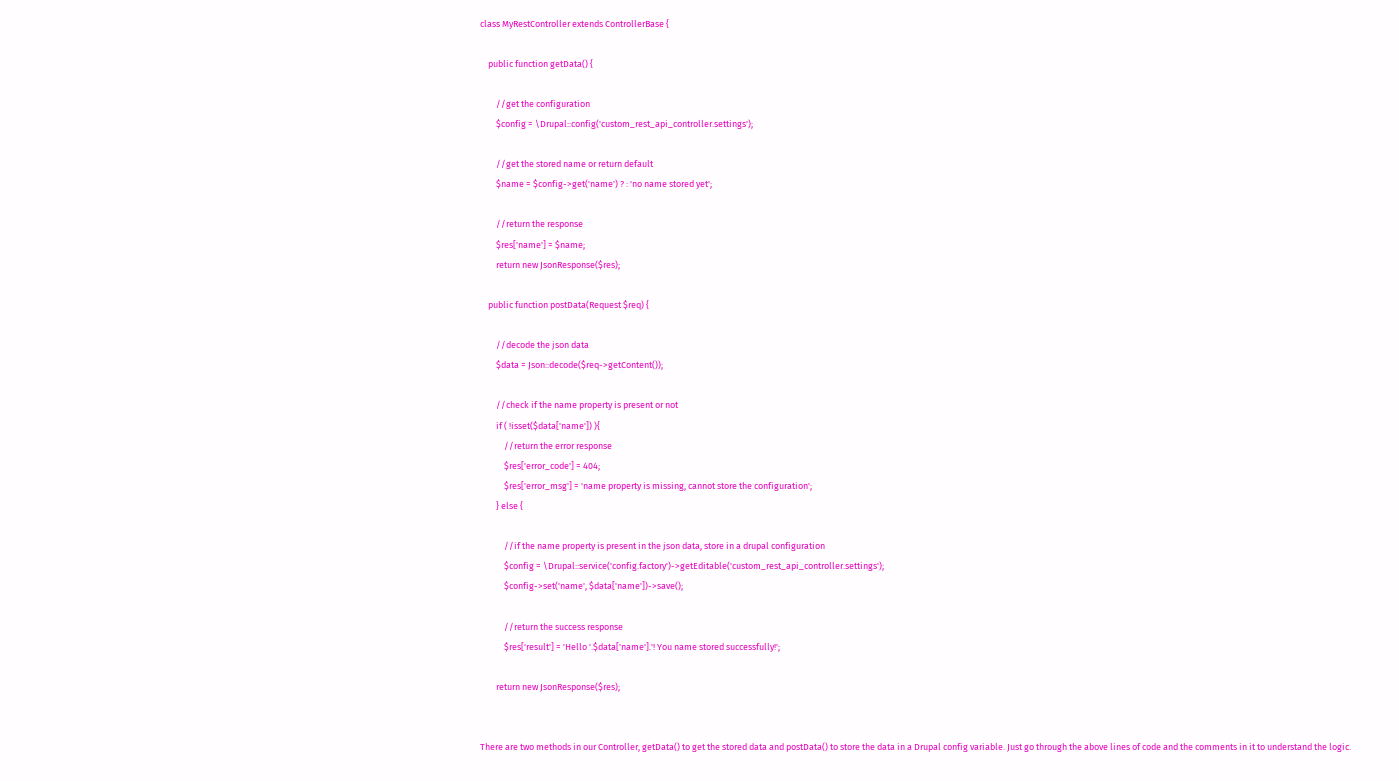class MyRestController extends ControllerBase {

    public function getData() {

        //get the configuration
        $config = \Drupal::config('custom_rest_api_controller.settings');

        //get the stored name or return default
        $name = $config->get('name') ? : 'no name stored yet';

        //return the response
        $res['name'] = $name;
        return new JsonResponse($res);

    public function postData(Request $req) {

        //decode the json data
        $data = Json::decode($req->getContent());

        //check if the name property is present or not
        if ( !isset($data['name']) ){
            //return the error response
            $res['error_code'] = 404;
            $res['error_msg'] = 'name property is missing, cannot store the configuration';
        } else {

            //if the name property is present in the json data, store in a drupal configuration
            $config = \Drupal::service('config.factory')->getEditable('custom_rest_api_controller.settings');
            $config->set('name', $data['name'])->save();

            //return the success response
            $res['result'] = 'Hello '.$data['name'].'! You name stored successfully!';

        return new JsonResponse($res);


There are two methods in our Controller, getData() to get the stored data and postData() to store the data in a Drupal config variable. Just go through the above lines of code and the comments in it to understand the logic.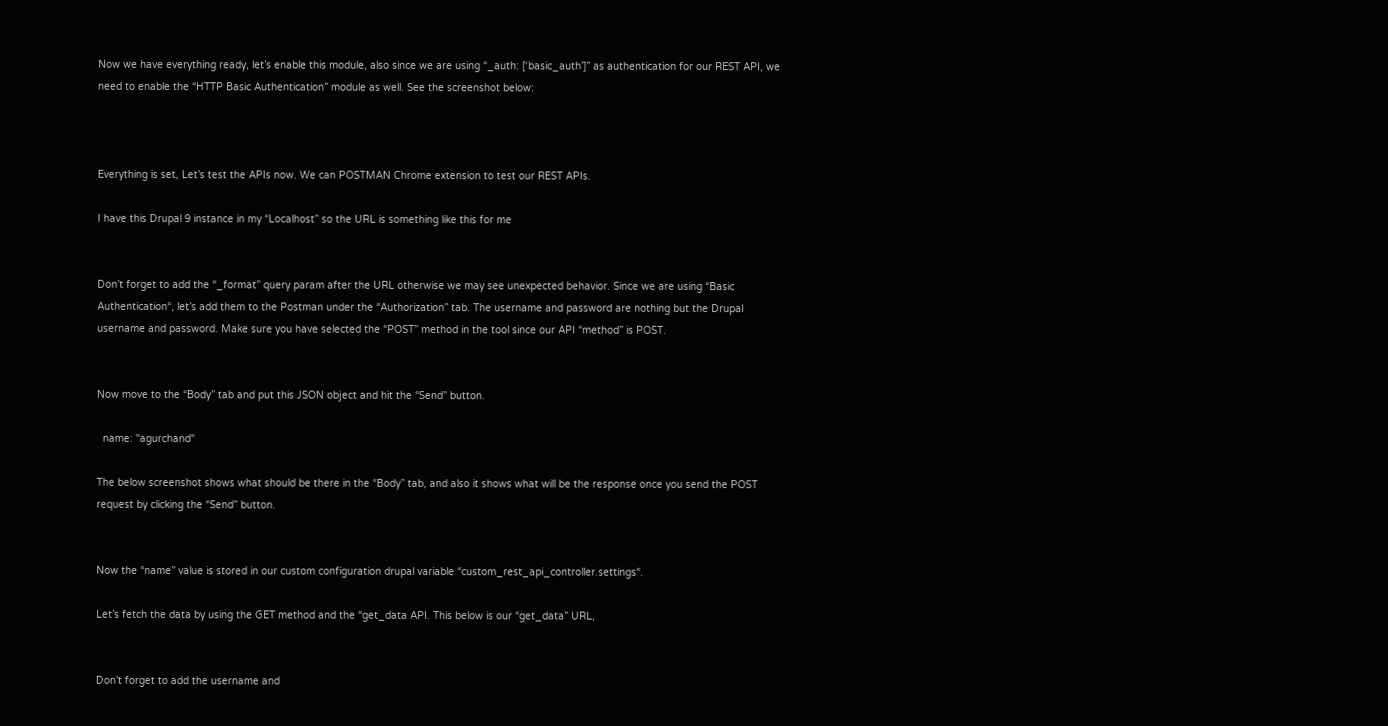Now we have everything ready, let’s enable this module, also since we are using “_auth: [‘basic_auth’]” as authentication for our REST API, we need to enable the “HTTP Basic Authentication” module as well. See the screenshot below:



Everything is set, Let’s test the APIs now. We can POSTMAN Chrome extension to test our REST APIs.

I have this Drupal 9 instance in my “Localhost” so the URL is something like this for me


Don’t forget to add the “_format” query param after the URL otherwise we may see unexpected behavior. Since we are using “Basic Authentication“, let’s add them to the Postman under the “Authorization” tab. The username and password are nothing but the Drupal username and password. Make sure you have selected the “POST” method in the tool since our API “method” is POST.


Now move to the “Body” tab and put this JSON object and hit the “Send” button.

  name: "agurchand"

The below screenshot shows what should be there in the “Body” tab, and also it shows what will be the response once you send the POST request by clicking the “Send” button.


Now the “name” value is stored in our custom configuration drupal variable “custom_rest_api_controller.settings“.

Let’s fetch the data by using the GET method and the “get_data API. This below is our “get_data” URL,


Don’t forget to add the username and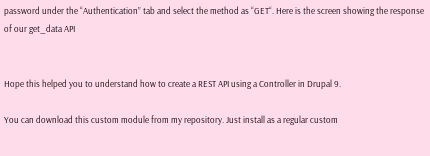password under the “Authentication” tab and select the method as “GET“. Here is the screen showing the response of our get_data API


Hope this helped you to understand how to create a REST API using a Controller in Drupal 9.

You can download this custom module from my repository. Just install as a regular custom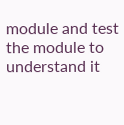module and test the module to understand it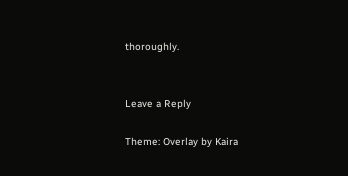thoroughly.


Leave a Reply

Theme: Overlay by Kaira